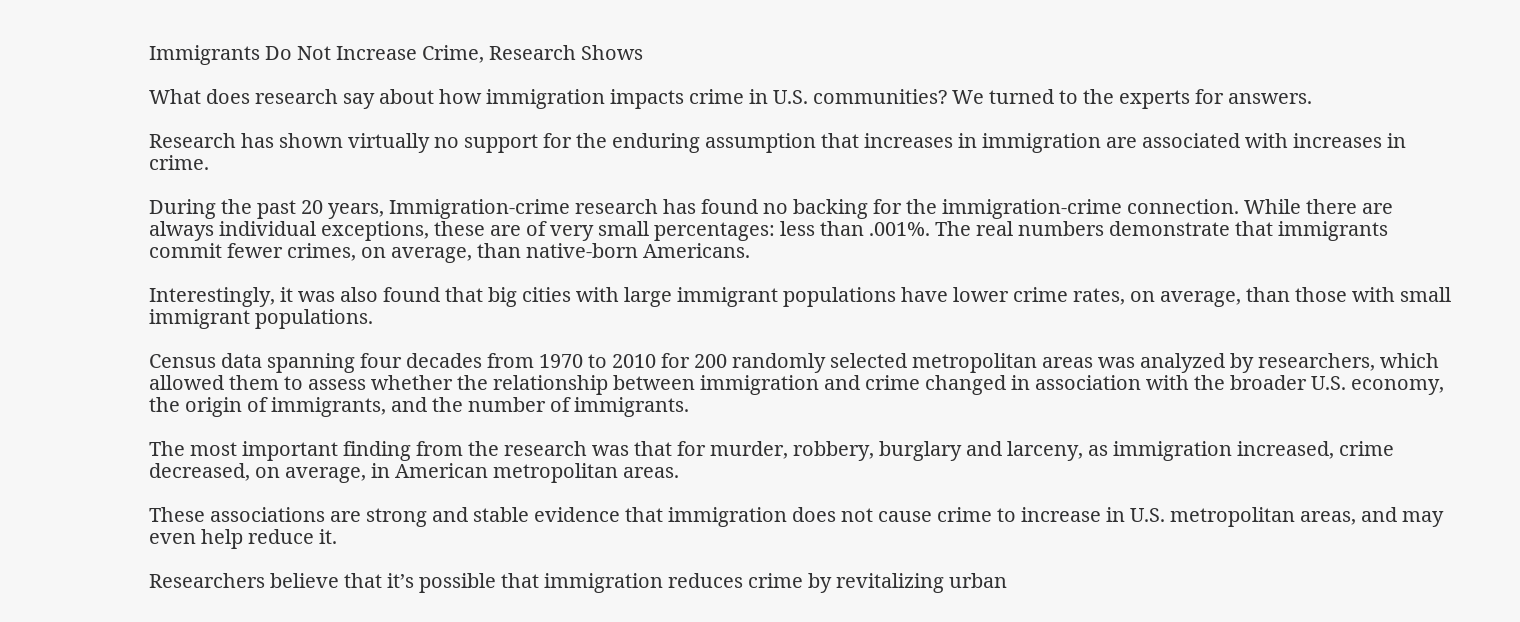Immigrants Do Not Increase Crime, Research Shows

What does research say about how immigration impacts crime in U.S. communities? We turned to the experts for answers.

Research has shown virtually no support for the enduring assumption that increases in immigration are associated with increases in crime.

During the past 20 years, Immigration-crime research has found no backing for the immigration-crime connection. While there are always individual exceptions, these are of very small percentages: less than .001%. The real numbers demonstrate that immigrants commit fewer crimes, on average, than native-born Americans.

Interestingly, it was also found that big cities with large immigrant populations have lower crime rates, on average, than those with small immigrant populations.

Census data spanning four decades from 1970 to 2010 for 200 randomly selected metropolitan areas was analyzed by researchers, which allowed them to assess whether the relationship between immigration and crime changed in association with the broader U.S. economy, the origin of immigrants, and the number of immigrants.

The most important finding from the research was that for murder, robbery, burglary and larceny, as immigration increased, crime decreased, on average, in American metropolitan areas.

These associations are strong and stable evidence that immigration does not cause crime to increase in U.S. metropolitan areas, and may even help reduce it.

Researchers believe that it’s possible that immigration reduces crime by revitalizing urban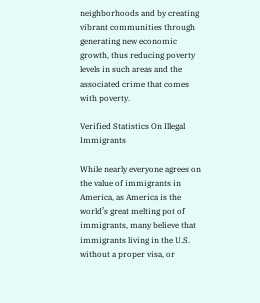neighborhoods and by creating vibrant communities through generating new economic growth, thus reducing poverty levels in such areas and the associated crime that comes with poverty.

Verified Statistics On Illegal Immigrants

While nearly everyone agrees on the value of immigrants in America, as America is the world’s great melting pot of immigrants, many believe that immigrants living in the U.S. without a proper visa, or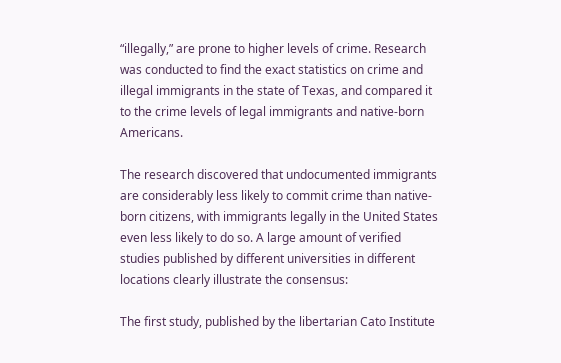“illegally,” are prone to higher levels of crime. Research was conducted to find the exact statistics on crime and illegal immigrants in the state of Texas, and compared it to the crime levels of legal immigrants and native-born Americans.

The research discovered that undocumented immigrants are considerably less likely to commit crime than native-born citizens, with immigrants legally in the United States even less likely to do so. A large amount of verified studies published by different universities in different locations clearly illustrate the consensus:

The first study, published by the libertarian Cato Institute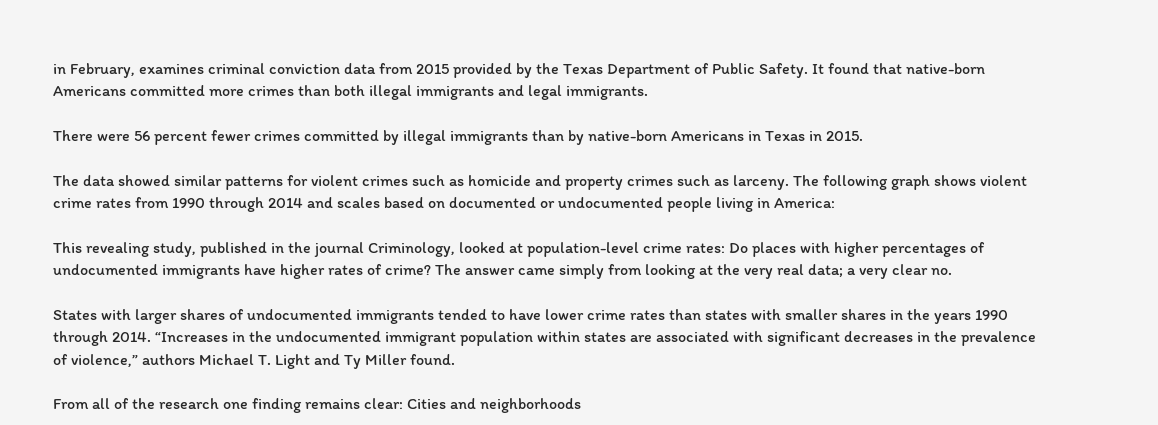in February, examines criminal conviction data from 2015 provided by the Texas Department of Public Safety. It found that native-born Americans committed more crimes than both illegal immigrants and legal immigrants.

There were 56 percent fewer crimes committed by illegal immigrants than by native-born Americans in Texas in 2015.

The data showed similar patterns for violent crimes such as homicide and property crimes such as larceny. The following graph shows violent crime rates from 1990 through 2014 and scales based on documented or undocumented people living in America:

This revealing study, published in the journal Criminology, looked at population-level crime rates: Do places with higher percentages of undocumented immigrants have higher rates of crime? The answer came simply from looking at the very real data; a very clear no.

States with larger shares of undocumented immigrants tended to have lower crime rates than states with smaller shares in the years 1990 through 2014. “Increases in the undocumented immigrant population within states are associated with significant decreases in the prevalence of violence,” authors Michael T. Light and Ty Miller found.

From all of the research one finding remains clear: Cities and neighborhoods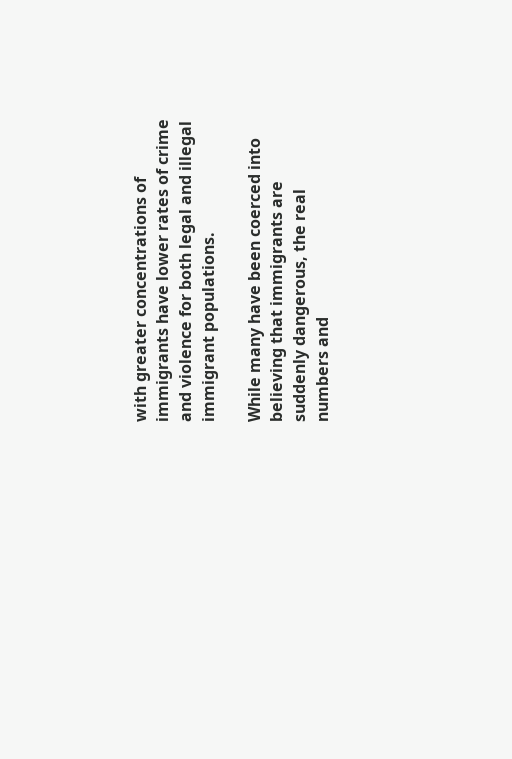with greater concentrations of immigrants have lower rates of crime and violence for both legal and illegal immigrant populations.

While many have been coerced into believing that immigrants are suddenly dangerous, the real numbers and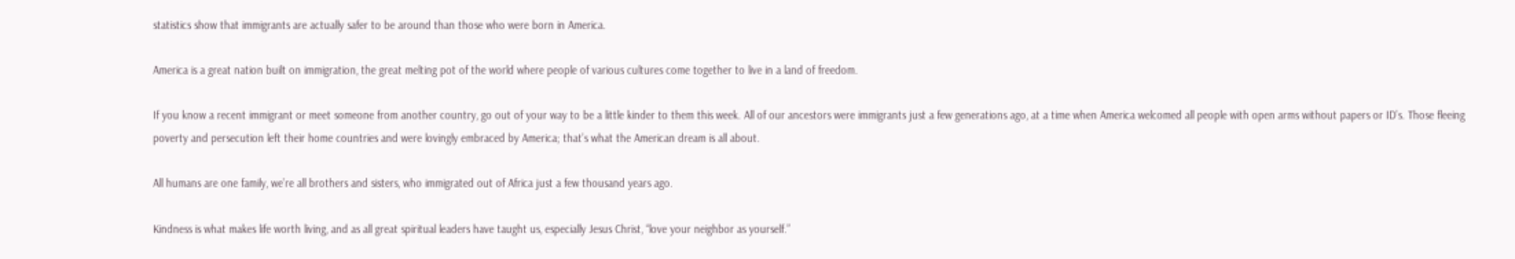statistics show that immigrants are actually safer to be around than those who were born in America.

America is a great nation built on immigration, the great melting pot of the world where people of various cultures come together to live in a land of freedom.

If you know a recent immigrant or meet someone from another country, go out of your way to be a little kinder to them this week. All of our ancestors were immigrants just a few generations ago, at a time when America welcomed all people with open arms without papers or ID’s. Those fleeing poverty and persecution left their home countries and were lovingly embraced by America; that’s what the American dream is all about.

All humans are one family, we’re all brothers and sisters, who immigrated out of Africa just a few thousand years ago.

Kindness is what makes life worth living, and as all great spiritual leaders have taught us, especially Jesus Christ, “love your neighbor as yourself.”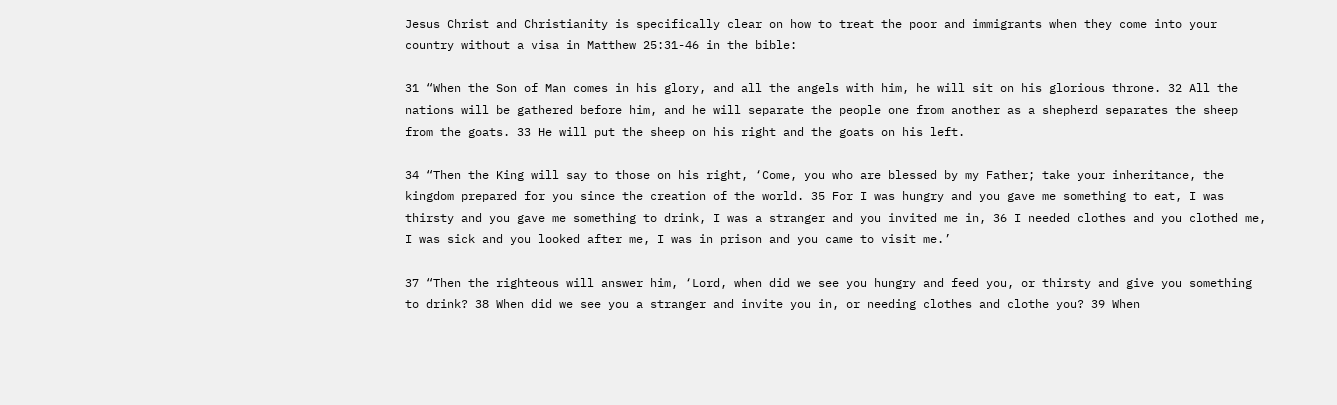Jesus Christ and Christianity is specifically clear on how to treat the poor and immigrants when they come into your country without a visa in Matthew 25:31-46 in the bible:

31 “When the Son of Man comes in his glory, and all the angels with him, he will sit on his glorious throne. 32 All the nations will be gathered before him, and he will separate the people one from another as a shepherd separates the sheep from the goats. 33 He will put the sheep on his right and the goats on his left.

34 “Then the King will say to those on his right, ‘Come, you who are blessed by my Father; take your inheritance, the kingdom prepared for you since the creation of the world. 35 For I was hungry and you gave me something to eat, I was thirsty and you gave me something to drink, I was a stranger and you invited me in, 36 I needed clothes and you clothed me, I was sick and you looked after me, I was in prison and you came to visit me.’

37 “Then the righteous will answer him, ‘Lord, when did we see you hungry and feed you, or thirsty and give you something to drink? 38 When did we see you a stranger and invite you in, or needing clothes and clothe you? 39 When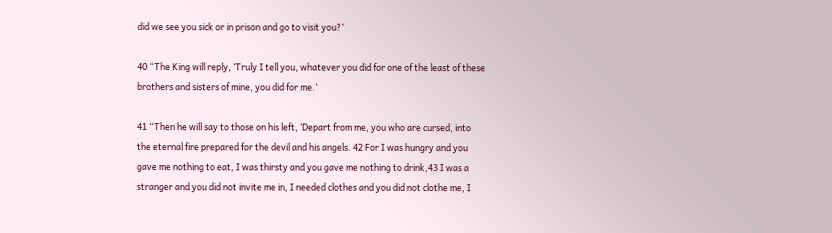did we see you sick or in prison and go to visit you?’

40 “The King will reply, ‘Truly I tell you, whatever you did for one of the least of these brothers and sisters of mine, you did for me.’

41 “Then he will say to those on his left, ‘Depart from me, you who are cursed, into the eternal fire prepared for the devil and his angels. 42 For I was hungry and you gave me nothing to eat, I was thirsty and you gave me nothing to drink,43 I was a stranger and you did not invite me in, I needed clothes and you did not clothe me, I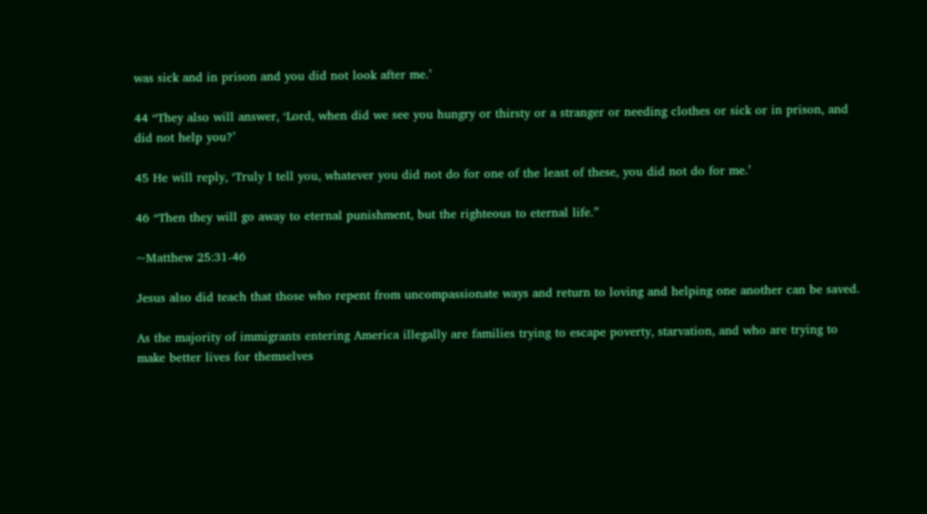was sick and in prison and you did not look after me.’

44 “They also will answer, ‘Lord, when did we see you hungry or thirsty or a stranger or needing clothes or sick or in prison, and did not help you?’

45 He will reply, ‘Truly I tell you, whatever you did not do for one of the least of these, you did not do for me.’

46 “Then they will go away to eternal punishment, but the righteous to eternal life.”

~Matthew 25:31-46

Jesus also did teach that those who repent from uncompassionate ways and return to loving and helping one another can be saved.

As the majority of immigrants entering America illegally are families trying to escape poverty, starvation, and who are trying to make better lives for themselves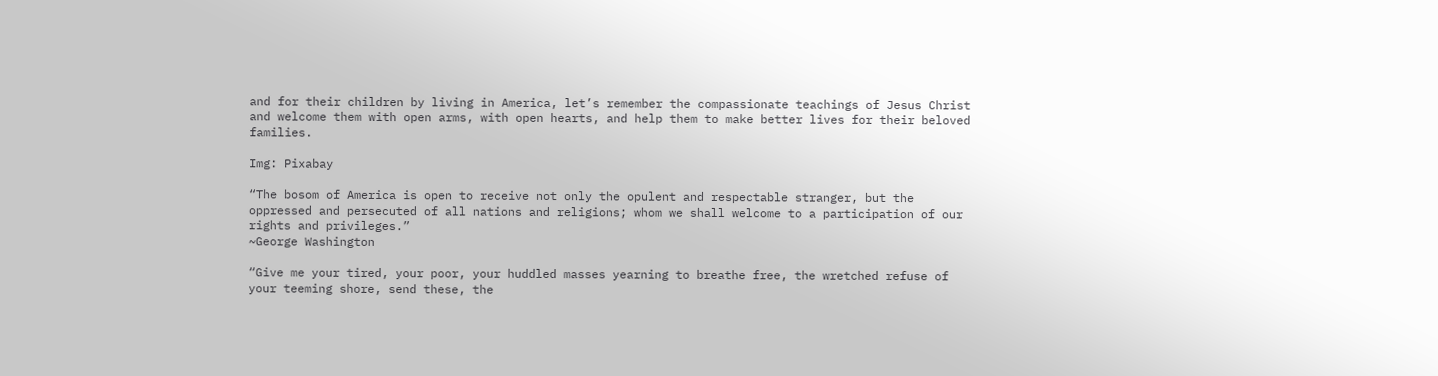and for their children by living in America, let’s remember the compassionate teachings of Jesus Christ and welcome them with open arms, with open hearts, and help them to make better lives for their beloved families.

Img: Pixabay

“The bosom of America is open to receive not only the opulent and respectable stranger, but the oppressed and persecuted of all nations and religions; whom we shall welcome to a participation of our rights and privileges.”
~George Washington

“Give me your tired, your poor, your huddled masses yearning to breathe free, the wretched refuse of your teeming shore, send these, the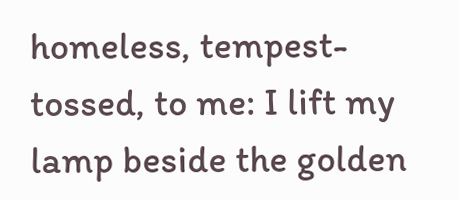homeless, tempest-tossed, to me: I lift my lamp beside the golden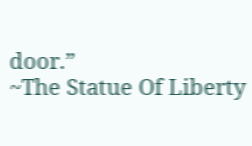door.”
~The Statue Of Liberty